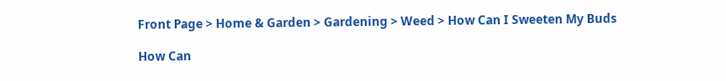Front Page > Home & Garden > Gardening > Weed > How Can I Sweeten My Buds

How Can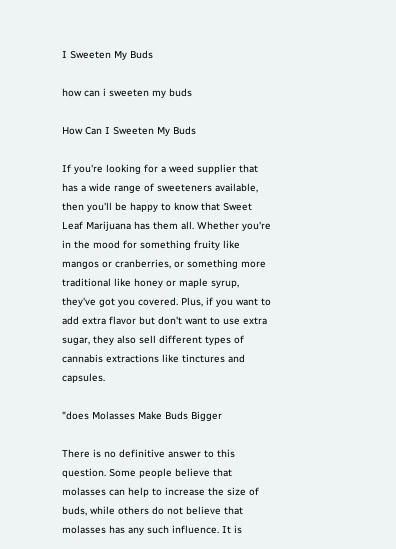I Sweeten My Buds

how can i sweeten my buds

How Can I Sweeten My Buds

If you're looking for a weed supplier that has a wide range of sweeteners available, then you'll be happy to know that Sweet Leaf Marijuana has them all. Whether you're in the mood for something fruity like mangos or cranberries, or something more traditional like honey or maple syrup, they've got you covered. Plus, if you want to add extra flavor but don't want to use extra sugar, they also sell different types of cannabis extractions like tinctures and capsules.

"does Molasses Make Buds Bigger

There is no definitive answer to this question. Some people believe that molasses can help to increase the size of buds, while others do not believe that molasses has any such influence. It is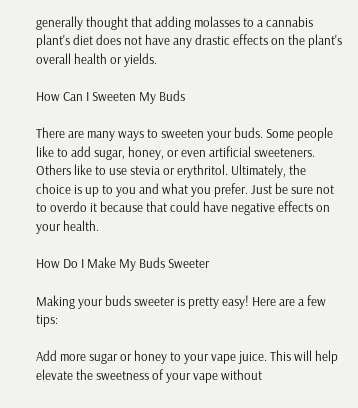generally thought that adding molasses to a cannabis plant's diet does not have any drastic effects on the plant's overall health or yields.

How Can I Sweeten My Buds

There are many ways to sweeten your buds. Some people like to add sugar, honey, or even artificial sweeteners. Others like to use stevia or erythritol. Ultimately, the choice is up to you and what you prefer. Just be sure not to overdo it because that could have negative effects on your health.

How Do I Make My Buds Sweeter

Making your buds sweeter is pretty easy! Here are a few tips:

Add more sugar or honey to your vape juice. This will help elevate the sweetness of your vape without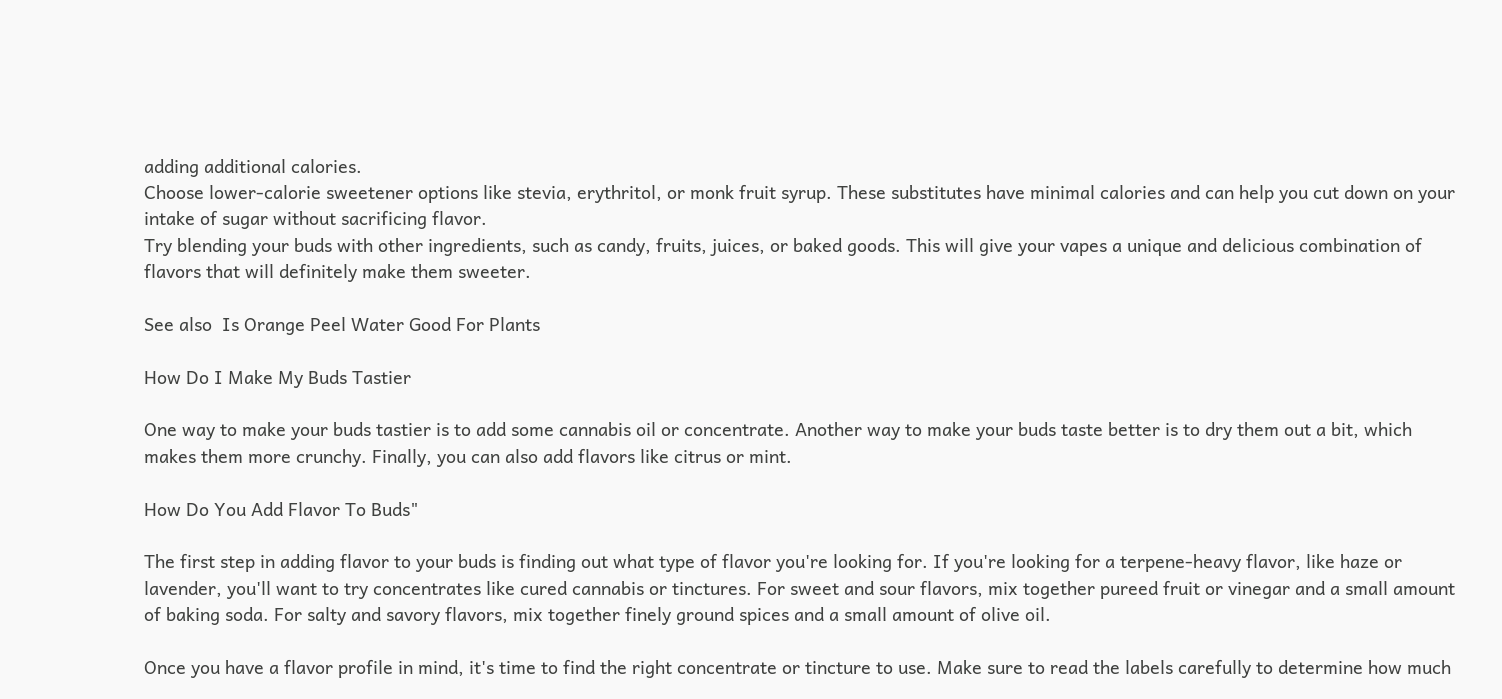adding additional calories.
Choose lower-calorie sweetener options like stevia, erythritol, or monk fruit syrup. These substitutes have minimal calories and can help you cut down on your intake of sugar without sacrificing flavor.
Try blending your buds with other ingredients, such as candy, fruits, juices, or baked goods. This will give your vapes a unique and delicious combination of flavors that will definitely make them sweeter.

See also  Is Orange Peel Water Good For Plants

How Do I Make My Buds Tastier

One way to make your buds tastier is to add some cannabis oil or concentrate. Another way to make your buds taste better is to dry them out a bit, which makes them more crunchy. Finally, you can also add flavors like citrus or mint.

How Do You Add Flavor To Buds"

The first step in adding flavor to your buds is finding out what type of flavor you're looking for. If you're looking for a terpene-heavy flavor, like haze or lavender, you'll want to try concentrates like cured cannabis or tinctures. For sweet and sour flavors, mix together pureed fruit or vinegar and a small amount of baking soda. For salty and savory flavors, mix together finely ground spices and a small amount of olive oil.

Once you have a flavor profile in mind, it's time to find the right concentrate or tincture to use. Make sure to read the labels carefully to determine how much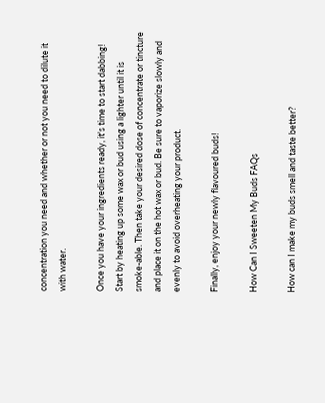concentration you need and whether or not you need to dilute it with water.

Once you have your ingredients ready, it's time to start dabbing! Start by heating up some wax or bud using a lighter until it is smoke-able. Then take your desired dose of concentrate or tincture and place it on the hot wax or bud. Be sure to vaporize slowly and evenly to avoid overheating your product.

Finally, enjoy your newly flavoured buds!

How Can I Sweeten My Buds FAQs

How can I make my buds smell and taste better?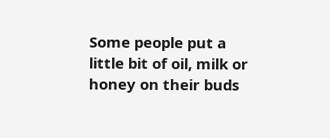Some people put a little bit of oil, milk or honey on their buds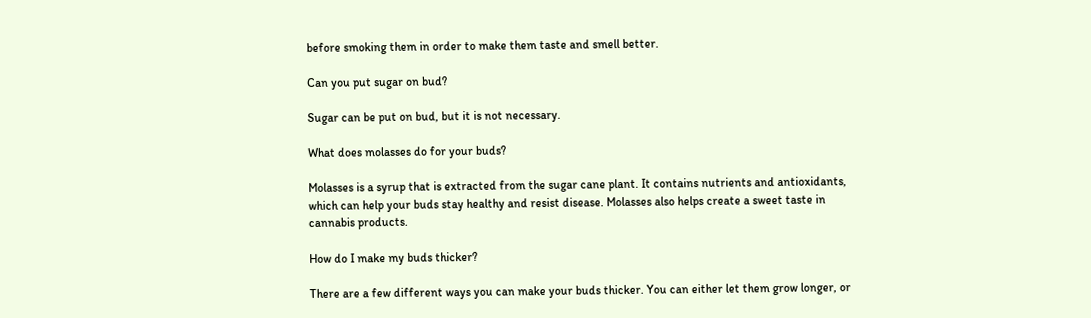before smoking them in order to make them taste and smell better.

Can you put sugar on bud?

Sugar can be put on bud, but it is not necessary.

What does molasses do for your buds?

Molasses is a syrup that is extracted from the sugar cane plant. It contains nutrients and antioxidants, which can help your buds stay healthy and resist disease. Molasses also helps create a sweet taste in cannabis products.

How do I make my buds thicker?

There are a few different ways you can make your buds thicker. You can either let them grow longer, or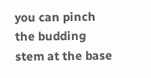you can pinch the budding stem at the base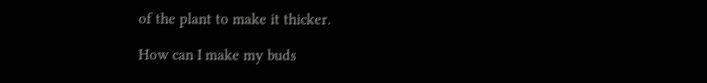of the plant to make it thicker.

How can I make my buds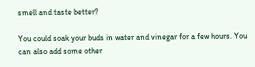smell and taste better?

You could soak your buds in water and vinegar for a few hours. You can also add some other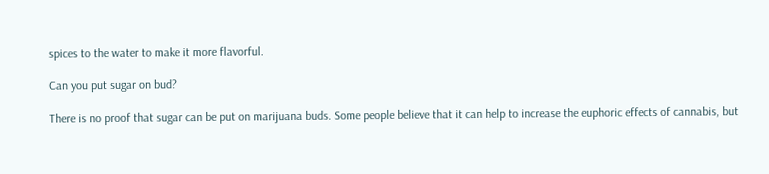spices to the water to make it more flavorful.

Can you put sugar on bud?

There is no proof that sugar can be put on marijuana buds. Some people believe that it can help to increase the euphoric effects of cannabis, but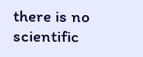there is no scientific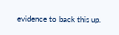evidence to back this up.